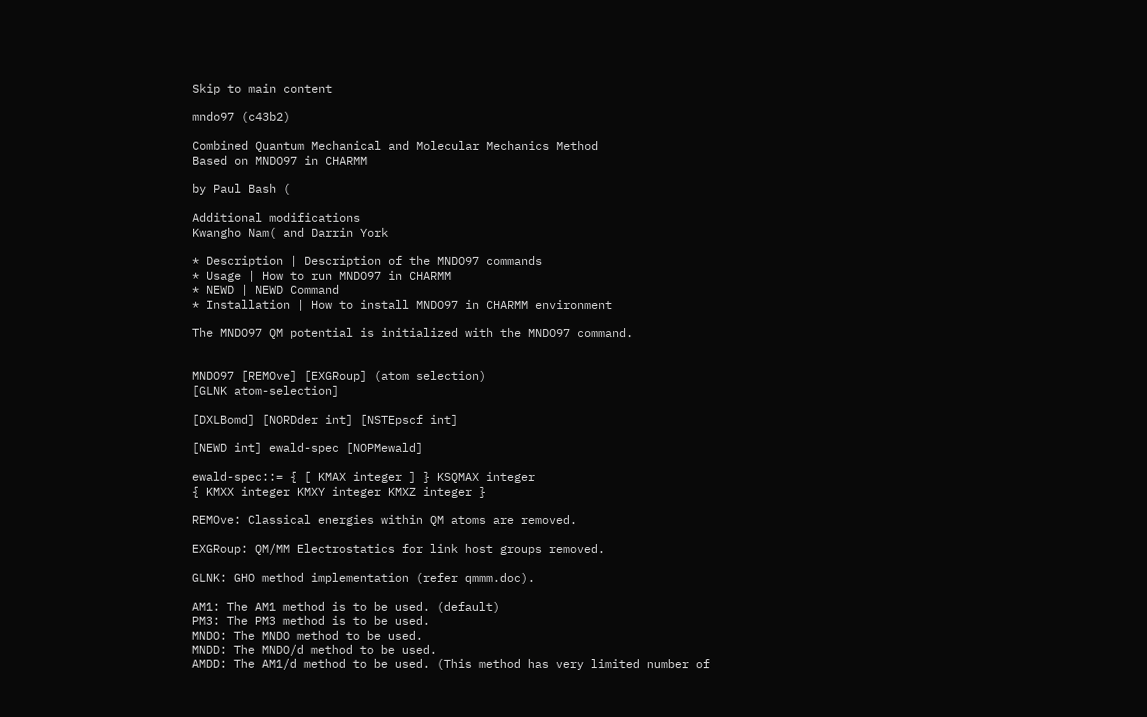Skip to main content

mndo97 (c43b2)

Combined Quantum Mechanical and Molecular Mechanics Method
Based on MNDO97 in CHARMM

by Paul Bash (

Additional modifications
Kwangho Nam( and Darrin York

* Description | Description of the MNDO97 commands
* Usage | How to run MNDO97 in CHARMM
* NEWD | NEWD Command
* Installation | How to install MNDO97 in CHARMM environment

The MNDO97 QM potential is initialized with the MNDO97 command.


MNDO97 [REMOve] [EXGRoup] (atom selection)
[GLNK atom-selection]

[DXLBomd] [NORDder int] [NSTEpscf int]

[NEWD int] ewald-spec [NOPMewald]

ewald-spec::= { [ KMAX integer ] } KSQMAX integer
{ KMXX integer KMXY integer KMXZ integer }

REMOve: Classical energies within QM atoms are removed.

EXGRoup: QM/MM Electrostatics for link host groups removed.

GLNK: GHO method implementation (refer qmmm.doc).

AM1: The AM1 method is to be used. (default)
PM3: The PM3 method is to be used.
MNDO: The MNDO method to be used.
MNDD: The MNDO/d method to be used.
AMDD: The AM1/d method to be used. (This method has very limited number of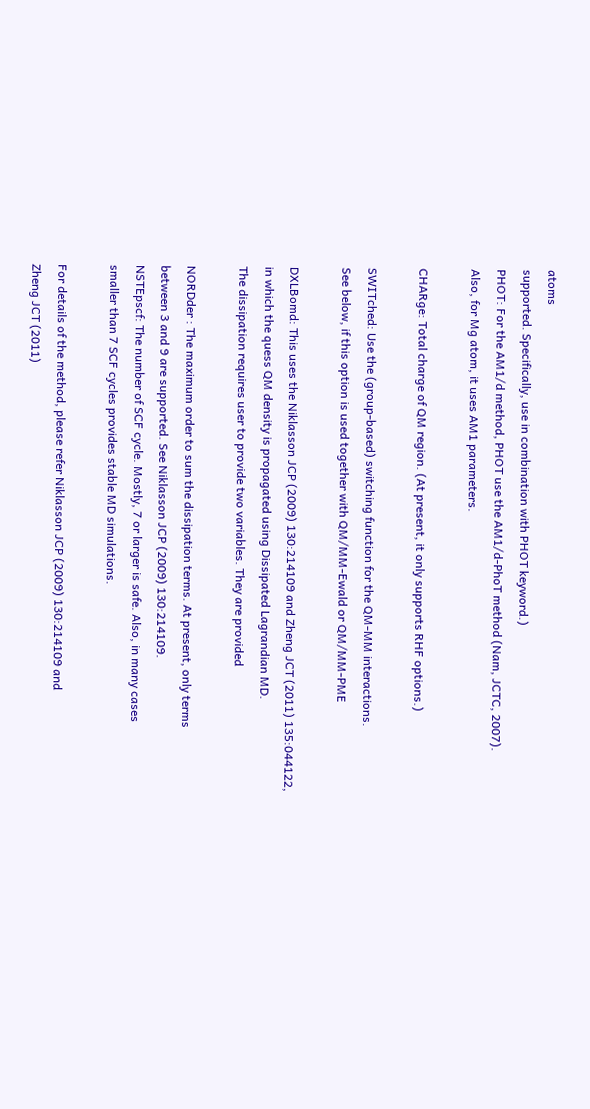atoms
supported. Specifically, use in combination with PHOT keyword.)
PHOT: For the AM1/d method, PHOT use the AM1/d-PhoT method (Nam, JCTC, 2007).
Also, for Mg atom, it uses AM1 parameters.

CHARge: Total charge of QM region. (At present, it only supports RHF options.)

SWITched: Use the (group-based) switching function for the QM-MM interactions.
See below, if this option is used together with QM/MM-Ewald or QM/MM-PME

DXLBomd: This uses the Niklasson JCP (2009) 130:214109 and Zheng JCT (2011) 135:044122,
in which the quess QM density is propagated using Dissipated Lagrandian MD.
The dissipation requires user to provide two variables. They are provided

NORDder : The maximum order to sum the dissipation terms. At present, only terms
between 3 and 9 are supported. See Niklasson JCP (2009) 130:214109.
NSTEpscf: The number of SCF cycle. Mostly, 7 or larger is safe. Also, in many cases
smaller than 7 SCF cycles provides stable MD simulations.

For details of the method, please refer Niklasson JCP (2009) 130:214109 and
Zheng JCT (2011)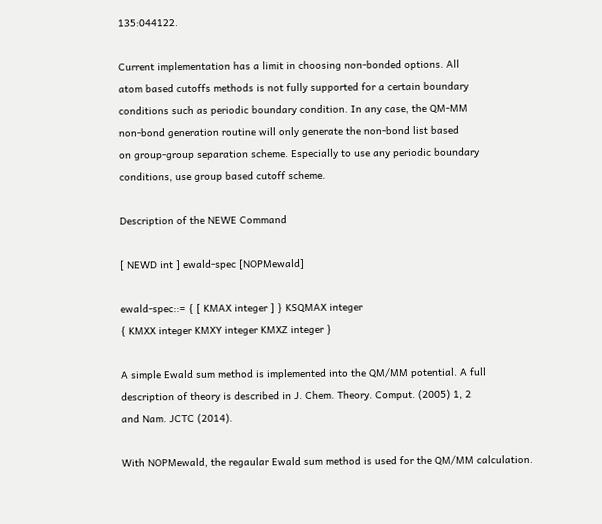135:044122.

Current implementation has a limit in choosing non-bonded options. All
atom based cutoffs methods is not fully supported for a certain boundary
conditions such as periodic boundary condition. In any case, the QM-MM
non-bond generation routine will only generate the non-bond list based
on group-group separation scheme. Especially to use any periodic boundary
conditions, use group based cutoff scheme.

Description of the NEWE Command

[ NEWD int ] ewald-spec [NOPMewald]

ewald-spec::= { [ KMAX integer ] } KSQMAX integer
{ KMXX integer KMXY integer KMXZ integer }

A simple Ewald sum method is implemented into the QM/MM potential. A full
description of theory is described in J. Chem. Theory. Comput. (2005) 1, 2
and Nam. JCTC (2014).

With NOPMewald, the regaular Ewald sum method is used for the QM/MM calculation.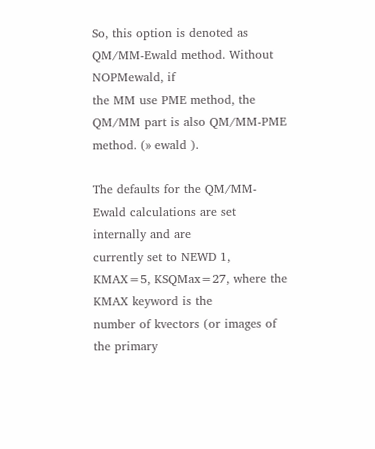So, this option is denoted as QM/MM-Ewald method. Without NOPMewald, if
the MM use PME method, the QM/MM part is also QM/MM-PME method. (» ewald ).

The defaults for the QM/MM-Ewald calculations are set internally and are
currently set to NEWD 1, KMAX=5, KSQMax=27, where the KMAX keyword is the
number of kvectors (or images of the primary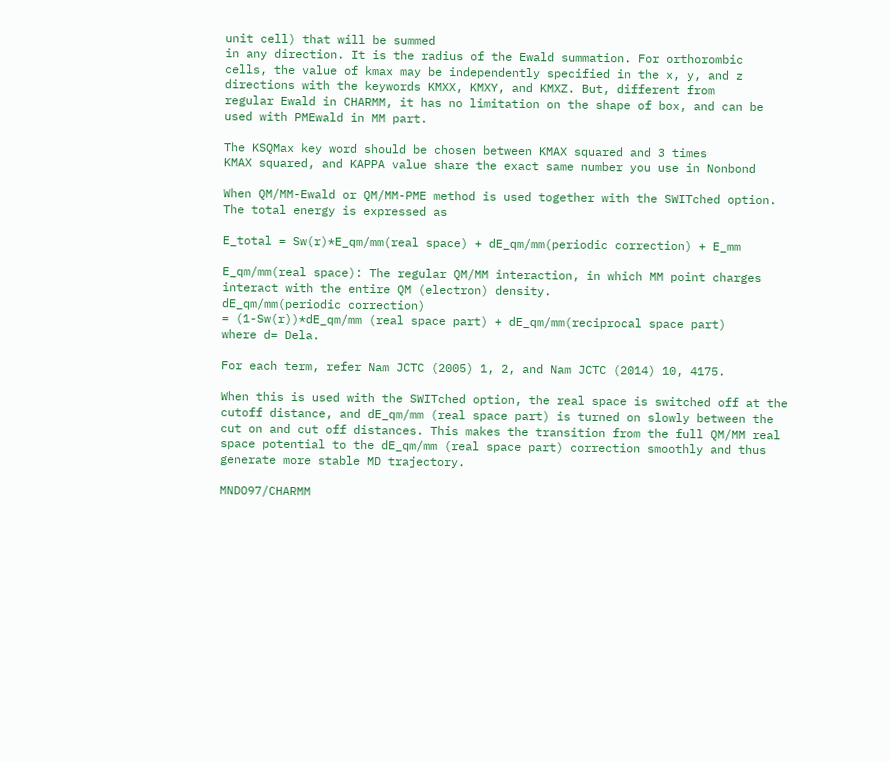unit cell) that will be summed
in any direction. It is the radius of the Ewald summation. For orthorombic
cells, the value of kmax may be independently specified in the x, y, and z
directions with the keywords KMXX, KMXY, and KMXZ. But, different from
regular Ewald in CHARMM, it has no limitation on the shape of box, and can be
used with PMEwald in MM part.

The KSQMax key word should be chosen between KMAX squared and 3 times
KMAX squared, and KAPPA value share the exact same number you use in Nonbond

When QM/MM-Ewald or QM/MM-PME method is used together with the SWITched option.
The total energy is expressed as

E_total = Sw(r)*E_qm/mm(real space) + dE_qm/mm(periodic correction) + E_mm

E_qm/mm(real space): The regular QM/MM interaction, in which MM point charges
interact with the entire QM (electron) density.
dE_qm/mm(periodic correction)
= (1-Sw(r))*dE_qm/mm (real space part) + dE_qm/mm(reciprocal space part)
where d= Dela.

For each term, refer Nam JCTC (2005) 1, 2, and Nam JCTC (2014) 10, 4175.

When this is used with the SWITched option, the real space is switched off at the
cutoff distance, and dE_qm/mm (real space part) is turned on slowly between the
cut on and cut off distances. This makes the transition from the full QM/MM real
space potential to the dE_qm/mm (real space part) correction smoothly and thus
generate more stable MD trajectory.

MNDO97/CHARMM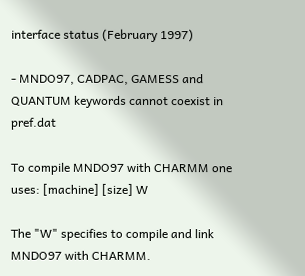interface status (February 1997)

- MNDO97, CADPAC, GAMESS and QUANTUM keywords cannot coexist in pref.dat

To compile MNDO97 with CHARMM one uses: [machine] [size] W

The "W" specifies to compile and link MNDO97 with CHARMM.